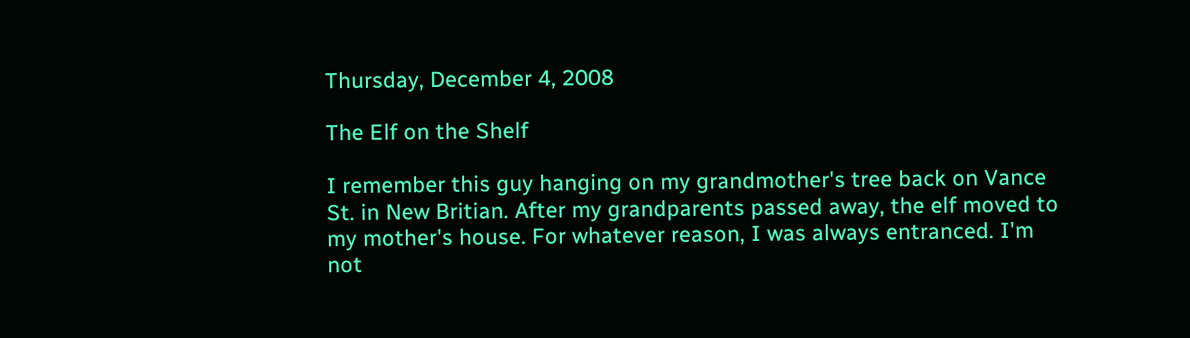Thursday, December 4, 2008

The Elf on the Shelf

I remember this guy hanging on my grandmother's tree back on Vance St. in New Britian. After my grandparents passed away, the elf moved to my mother's house. For whatever reason, I was always entranced. I'm not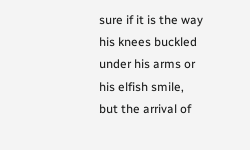sure if it is the way his knees buckled under his arms or his elfish smile, but the arrival of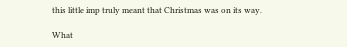this little imp truly meant that Christmas was on its way.

What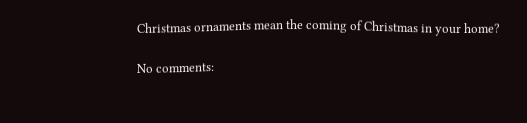Christmas ornaments mean the coming of Christmas in your home?

No comments: